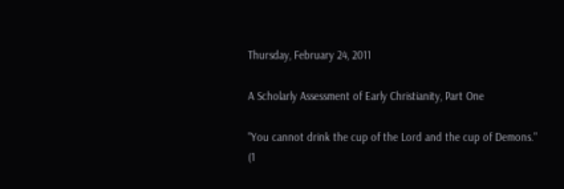Thursday, February 24, 2011

A Scholarly Assessment of Early Christianity, Part One

"You cannot drink the cup of the Lord and the cup of Demons."
(1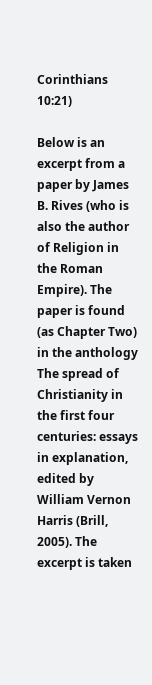Corinthians 10:21)

Below is an excerpt from a paper by James B. Rives (who is also the author of Religion in the Roman Empire). The paper is found (as Chapter Two) in the anthology The spread of Christianity in the first four centuries: essays in explanation, edited by William Vernon Harris (Brill, 2005). The excerpt is taken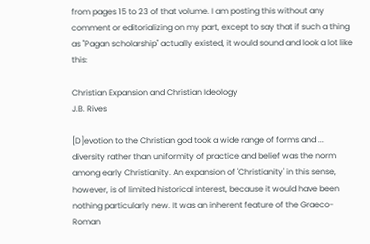from pages 15 to 23 of that volume. I am posting this without any comment or editorializing on my part, except to say that if such a thing as "Pagan scholarship" actually existed, it would sound and look a lot like this:

Christian Expansion and Christian Ideology
J.B. Rives

[D]evotion to the Christian god took a wide range of forms and ... diversity rather than uniformity of practice and belief was the norm among early Christianity. An expansion of 'Christianity' in this sense, however, is of limited historical interest, because it would have been nothing particularly new. It was an inherent feature of the Graeco-Roman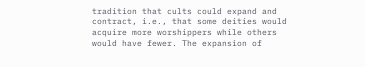tradition that cults could expand and contract, i.e., that some deities would acquire more worshippers while others would have fewer. The expansion of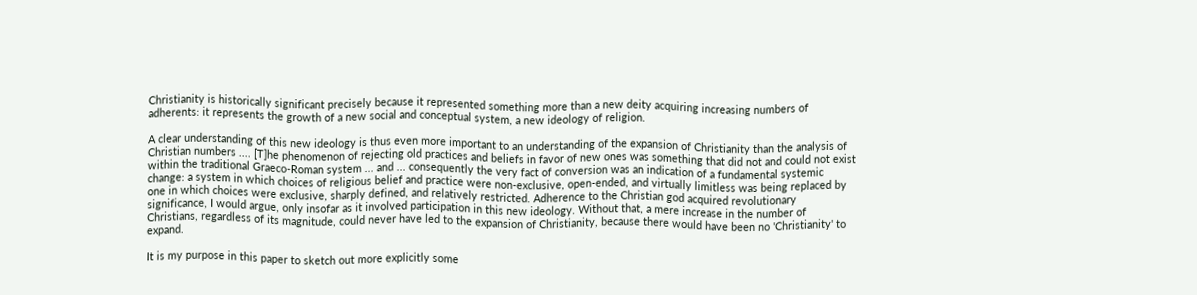Christianity is historically significant precisely because it represented something more than a new deity acquiring increasing numbers of adherents: it represents the growth of a new social and conceptual system, a new ideology of religion.

A clear understanding of this new ideology is thus even more important to an understanding of the expansion of Christianity than the analysis of Christian numbers .... [T]he phenomenon of rejecting old practices and beliefs in favor of new ones was something that did not and could not exist within the traditional Graeco-Roman system ... and ... consequently the very fact of conversion was an indication of a fundamental systemic change: a system in which choices of religious belief and practice were non-exclusive, open-ended, and virtually limitless was being replaced by one in which choices were exclusive, sharply defined, and relatively restricted. Adherence to the Christian god acquired revolutionary significance, I would argue, only insofar as it involved participation in this new ideology. Without that, a mere increase in the number of Christians, regardless of its magnitude, could never have led to the expansion of Christianity, because there would have been no 'Christianity' to expand.

It is my purpose in this paper to sketch out more explicitly some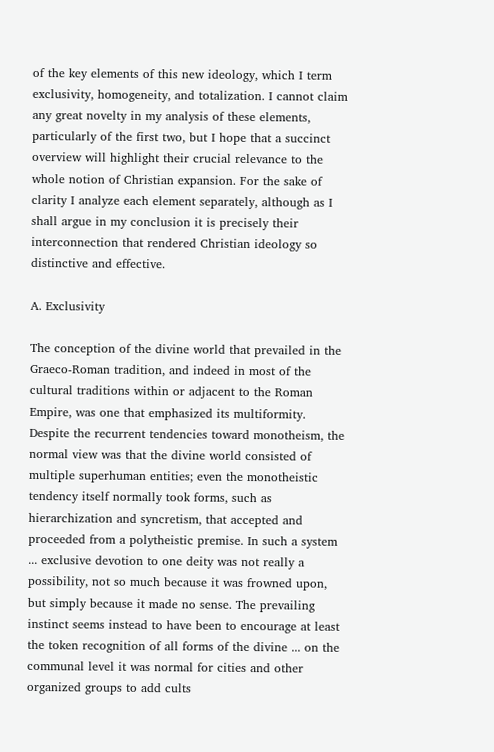of the key elements of this new ideology, which I term exclusivity, homogeneity, and totalization. I cannot claim any great novelty in my analysis of these elements, particularly of the first two, but I hope that a succinct overview will highlight their crucial relevance to the whole notion of Christian expansion. For the sake of clarity I analyze each element separately, although as I shall argue in my conclusion it is precisely their interconnection that rendered Christian ideology so distinctive and effective.

A. Exclusivity

The conception of the divine world that prevailed in the Graeco-Roman tradition, and indeed in most of the cultural traditions within or adjacent to the Roman Empire, was one that emphasized its multiformity. Despite the recurrent tendencies toward monotheism, the normal view was that the divine world consisted of multiple superhuman entities; even the monotheistic tendency itself normally took forms, such as hierarchization and syncretism, that accepted and proceeded from a polytheistic premise. In such a system ... exclusive devotion to one deity was not really a possibility, not so much because it was frowned upon, but simply because it made no sense. The prevailing instinct seems instead to have been to encourage at least the token recognition of all forms of the divine ... on the communal level it was normal for cities and other organized groups to add cults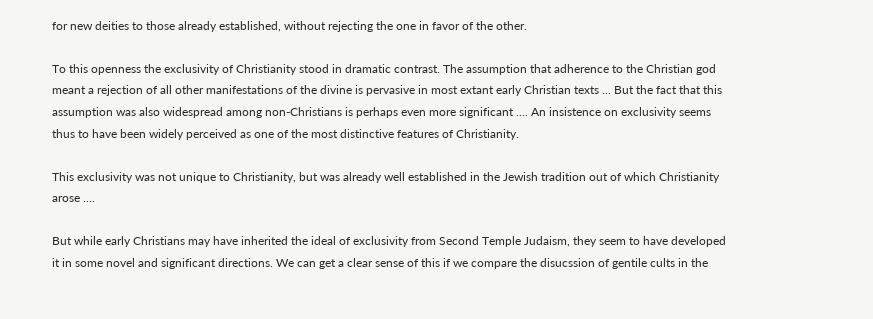for new deities to those already established, without rejecting the one in favor of the other.

To this openness the exclusivity of Christianity stood in dramatic contrast. The assumption that adherence to the Christian god meant a rejection of all other manifestations of the divine is pervasive in most extant early Christian texts ... But the fact that this assumption was also widespread among non-Christians is perhaps even more significant .... An insistence on exclusivity seems thus to have been widely perceived as one of the most distinctive features of Christianity.

This exclusivity was not unique to Christianity, but was already well established in the Jewish tradition out of which Christianity arose ....

But while early Christians may have inherited the ideal of exclusivity from Second Temple Judaism, they seem to have developed it in some novel and significant directions. We can get a clear sense of this if we compare the disucssion of gentile cults in the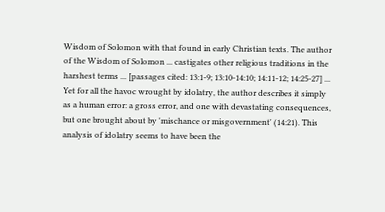Wisdom of Solomon with that found in early Christian texts. The author of the Wisdom of Solomon ... castigates other religious traditions in the harshest terms ... [passages cited: 13:1-9; 13:10-14:10; 14:11-12; 14:25-27] ... Yet for all the havoc wrought by idolatry, the author describes it simply as a human error: a gross error, and one with devastating consequences, but one brought about by 'mischance or misgovernment' (14:21). This analysis of idolatry seems to have been the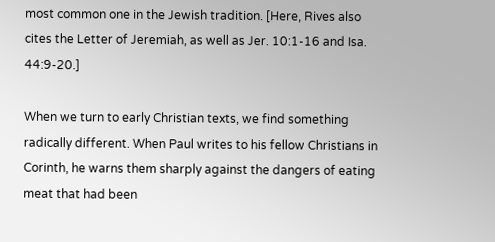most common one in the Jewish tradition. [Here, Rives also cites the Letter of Jeremiah, as well as Jer. 10:1-16 and Isa. 44:9-20.]

When we turn to early Christian texts, we find something radically different. When Paul writes to his fellow Christians in Corinth, he warns them sharply against the dangers of eating meat that had been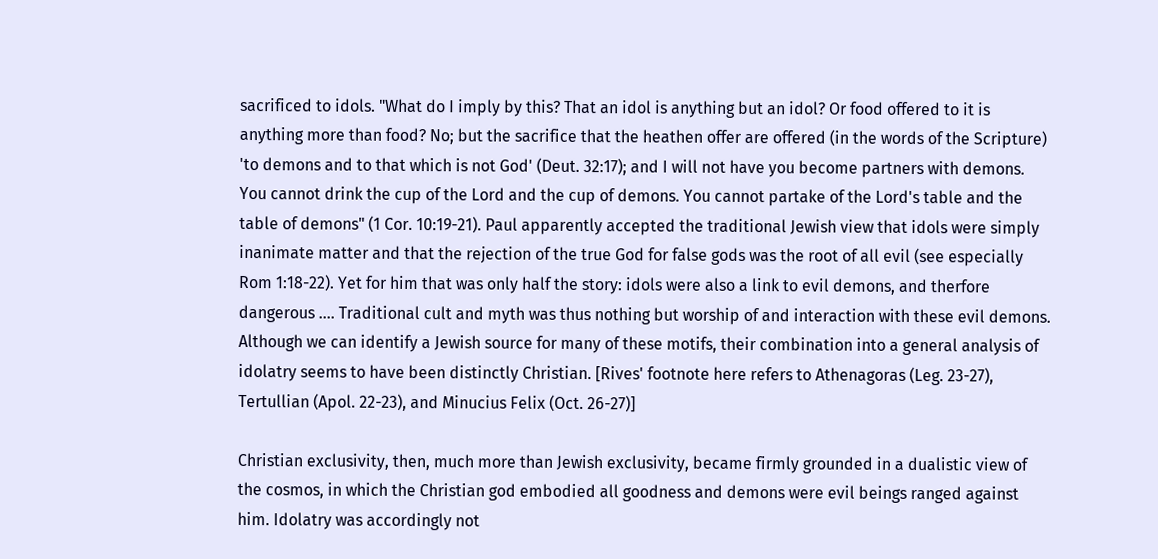sacrificed to idols. "What do I imply by this? That an idol is anything but an idol? Or food offered to it is anything more than food? No; but the sacrifice that the heathen offer are offered (in the words of the Scripture) 'to demons and to that which is not God' (Deut. 32:17); and I will not have you become partners with demons. You cannot drink the cup of the Lord and the cup of demons. You cannot partake of the Lord's table and the table of demons" (1 Cor. 10:19-21). Paul apparently accepted the traditional Jewish view that idols were simply inanimate matter and that the rejection of the true God for false gods was the root of all evil (see especially Rom 1:18-22). Yet for him that was only half the story: idols were also a link to evil demons, and therfore dangerous .... Traditional cult and myth was thus nothing but worship of and interaction with these evil demons. Although we can identify a Jewish source for many of these motifs, their combination into a general analysis of idolatry seems to have been distinctly Christian. [Rives' footnote here refers to Athenagoras (Leg. 23-27), Tertullian (Apol. 22-23), and Minucius Felix (Oct. 26-27)]

Christian exclusivity, then, much more than Jewish exclusivity, became firmly grounded in a dualistic view of the cosmos, in which the Christian god embodied all goodness and demons were evil beings ranged against him. Idolatry was accordingly not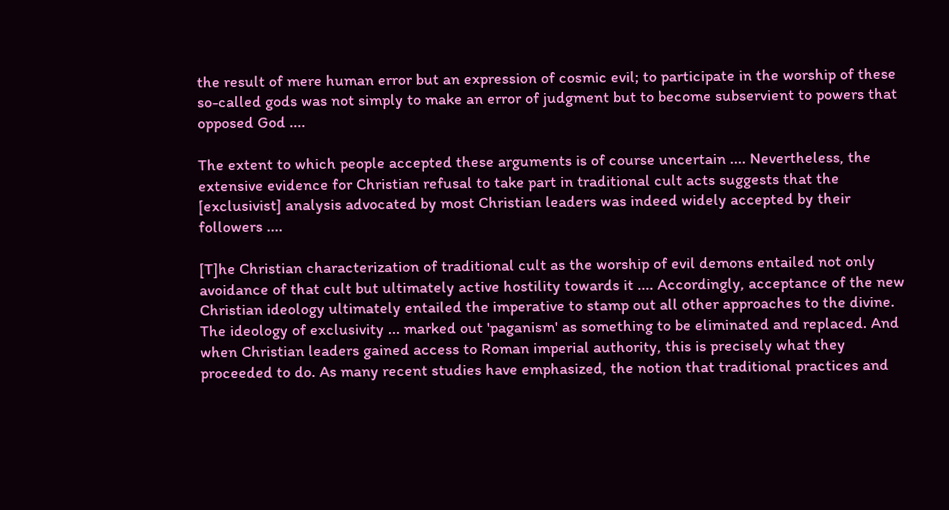the result of mere human error but an expression of cosmic evil; to participate in the worship of these so-called gods was not simply to make an error of judgment but to become subservient to powers that opposed God ....

The extent to which people accepted these arguments is of course uncertain .... Nevertheless, the extensive evidence for Christian refusal to take part in traditional cult acts suggests that the [exclusivist] analysis advocated by most Christian leaders was indeed widely accepted by their followers ....

[T]he Christian characterization of traditional cult as the worship of evil demons entailed not only avoidance of that cult but ultimately active hostility towards it .... Accordingly, acceptance of the new Christian ideology ultimately entailed the imperative to stamp out all other approaches to the divine. The ideology of exclusivity ... marked out 'paganism' as something to be eliminated and replaced. And when Christian leaders gained access to Roman imperial authority, this is precisely what they proceeded to do. As many recent studies have emphasized, the notion that traditional practices and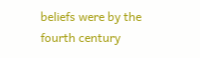beliefs were by the fourth century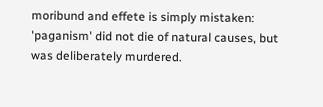moribund and effete is simply mistaken: 'paganism' did not die of natural causes, but was deliberately murdered.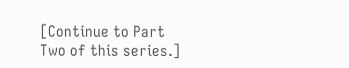[Continue to Part Two of this series.]